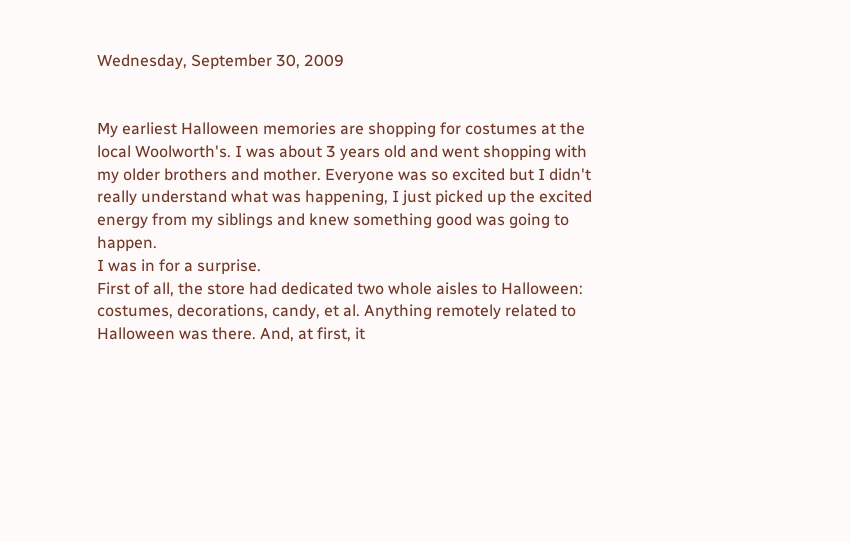Wednesday, September 30, 2009


My earliest Halloween memories are shopping for costumes at the local Woolworth's. I was about 3 years old and went shopping with my older brothers and mother. Everyone was so excited but I didn't really understand what was happening, I just picked up the excited energy from my siblings and knew something good was going to happen.
I was in for a surprise.
First of all, the store had dedicated two whole aisles to Halloween: costumes, decorations, candy, et al. Anything remotely related to Halloween was there. And, at first, it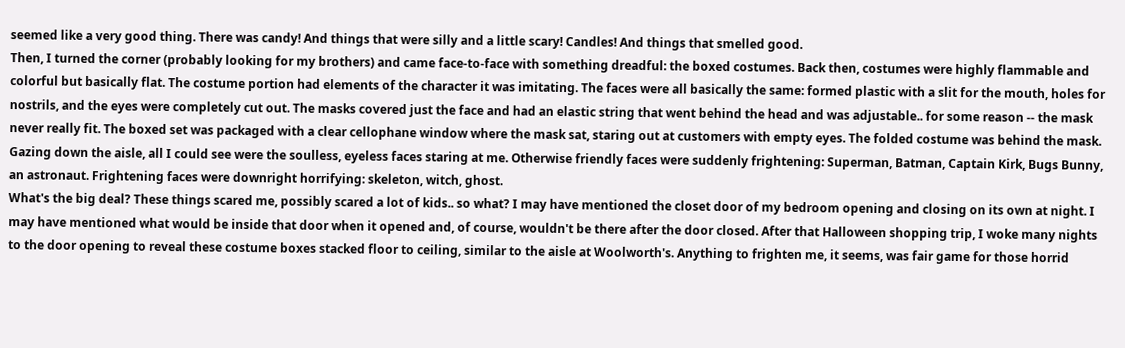seemed like a very good thing. There was candy! And things that were silly and a little scary! Candles! And things that smelled good.
Then, I turned the corner (probably looking for my brothers) and came face-to-face with something dreadful: the boxed costumes. Back then, costumes were highly flammable and colorful but basically flat. The costume portion had elements of the character it was imitating. The faces were all basically the same: formed plastic with a slit for the mouth, holes for nostrils, and the eyes were completely cut out. The masks covered just the face and had an elastic string that went behind the head and was adjustable.. for some reason -- the mask never really fit. The boxed set was packaged with a clear cellophane window where the mask sat, staring out at customers with empty eyes. The folded costume was behind the mask.
Gazing down the aisle, all I could see were the soulless, eyeless faces staring at me. Otherwise friendly faces were suddenly frightening: Superman, Batman, Captain Kirk, Bugs Bunny, an astronaut. Frightening faces were downright horrifying: skeleton, witch, ghost.
What's the big deal? These things scared me, possibly scared a lot of kids.. so what? I may have mentioned the closet door of my bedroom opening and closing on its own at night. I may have mentioned what would be inside that door when it opened and, of course, wouldn't be there after the door closed. After that Halloween shopping trip, I woke many nights to the door opening to reveal these costume boxes stacked floor to ceiling, similar to the aisle at Woolworth's. Anything to frighten me, it seems, was fair game for those horrid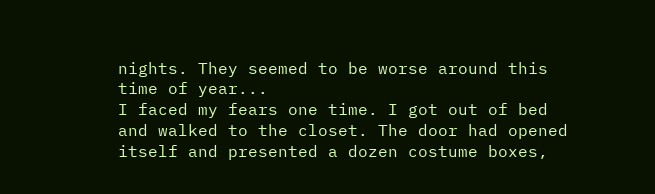nights. They seemed to be worse around this time of year...
I faced my fears one time. I got out of bed and walked to the closet. The door had opened itself and presented a dozen costume boxes,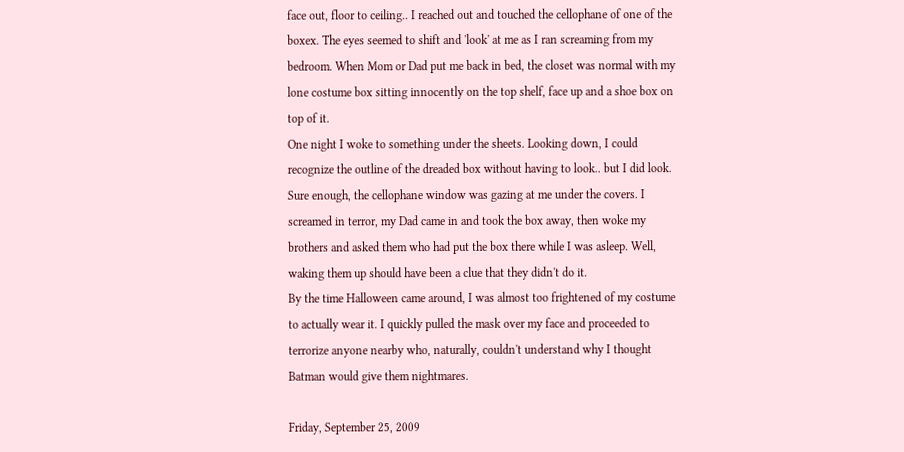face out, floor to ceiling.. I reached out and touched the cellophane of one of the boxex. The eyes seemed to shift and 'look' at me as I ran screaming from my bedroom. When Mom or Dad put me back in bed, the closet was normal with my lone costume box sitting innocently on the top shelf, face up and a shoe box on top of it.
One night I woke to something under the sheets. Looking down, I could recognize the outline of the dreaded box without having to look.. but I did look. Sure enough, the cellophane window was gazing at me under the covers. I screamed in terror, my Dad came in and took the box away, then woke my brothers and asked them who had put the box there while I was asleep. Well, waking them up should have been a clue that they didn't do it.
By the time Halloween came around, I was almost too frightened of my costume to actually wear it. I quickly pulled the mask over my face and proceeded to terrorize anyone nearby who, naturally, couldn't understand why I thought Batman would give them nightmares.

Friday, September 25, 2009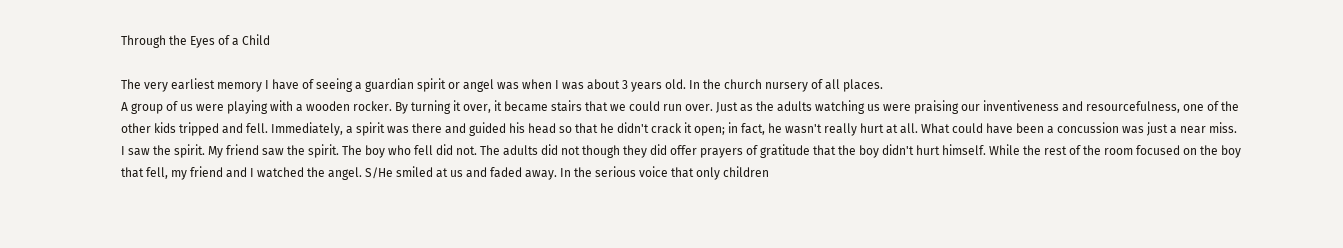Through the Eyes of a Child

The very earliest memory I have of seeing a guardian spirit or angel was when I was about 3 years old. In the church nursery of all places.
A group of us were playing with a wooden rocker. By turning it over, it became stairs that we could run over. Just as the adults watching us were praising our inventiveness and resourcefulness, one of the other kids tripped and fell. Immediately, a spirit was there and guided his head so that he didn't crack it open; in fact, he wasn't really hurt at all. What could have been a concussion was just a near miss.
I saw the spirit. My friend saw the spirit. The boy who fell did not. The adults did not though they did offer prayers of gratitude that the boy didn't hurt himself. While the rest of the room focused on the boy that fell, my friend and I watched the angel. S/He smiled at us and faded away. In the serious voice that only children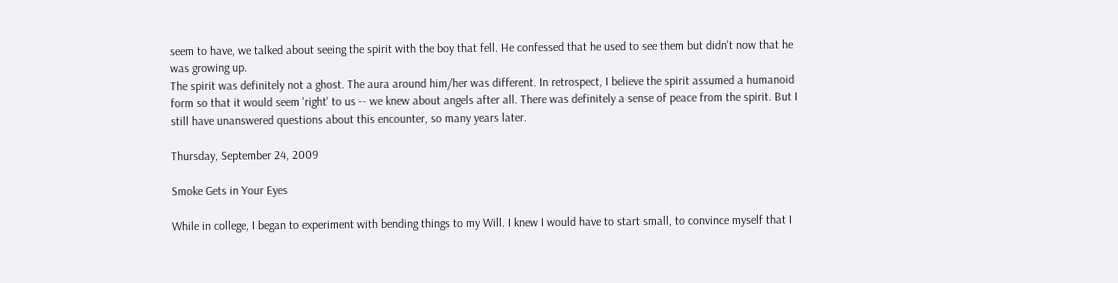seem to have, we talked about seeing the spirit with the boy that fell. He confessed that he used to see them but didn't now that he was growing up.
The spirit was definitely not a ghost. The aura around him/her was different. In retrospect, I believe the spirit assumed a humanoid form so that it would seem 'right' to us -- we knew about angels after all. There was definitely a sense of peace from the spirit. But I still have unanswered questions about this encounter, so many years later.

Thursday, September 24, 2009

Smoke Gets in Your Eyes

While in college, I began to experiment with bending things to my Will. I knew I would have to start small, to convince myself that I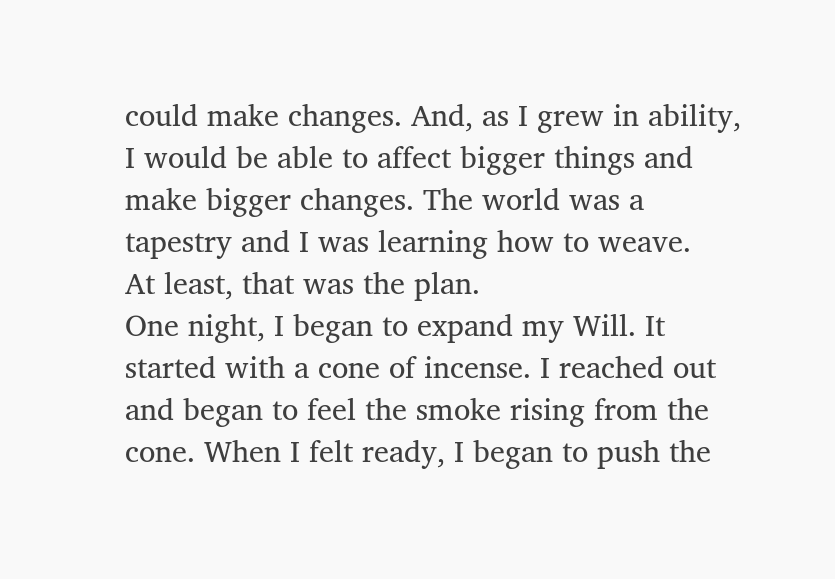could make changes. And, as I grew in ability, I would be able to affect bigger things and make bigger changes. The world was a tapestry and I was learning how to weave.
At least, that was the plan.
One night, I began to expand my Will. It started with a cone of incense. I reached out and began to feel the smoke rising from the cone. When I felt ready, I began to push the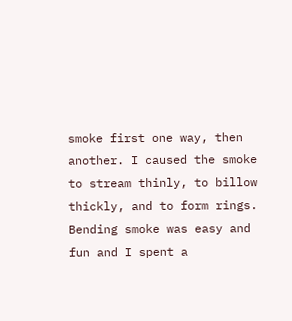smoke first one way, then another. I caused the smoke to stream thinly, to billow thickly, and to form rings. Bending smoke was easy and fun and I spent a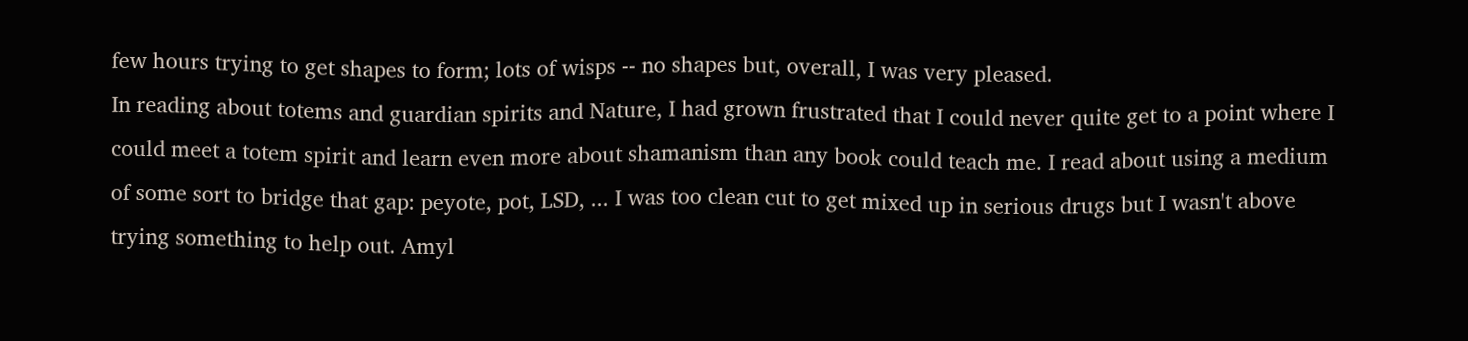few hours trying to get shapes to form; lots of wisps -- no shapes but, overall, I was very pleased.
In reading about totems and guardian spirits and Nature, I had grown frustrated that I could never quite get to a point where I could meet a totem spirit and learn even more about shamanism than any book could teach me. I read about using a medium of some sort to bridge that gap: peyote, pot, LSD, ... I was too clean cut to get mixed up in serious drugs but I wasn't above trying something to help out. Amyl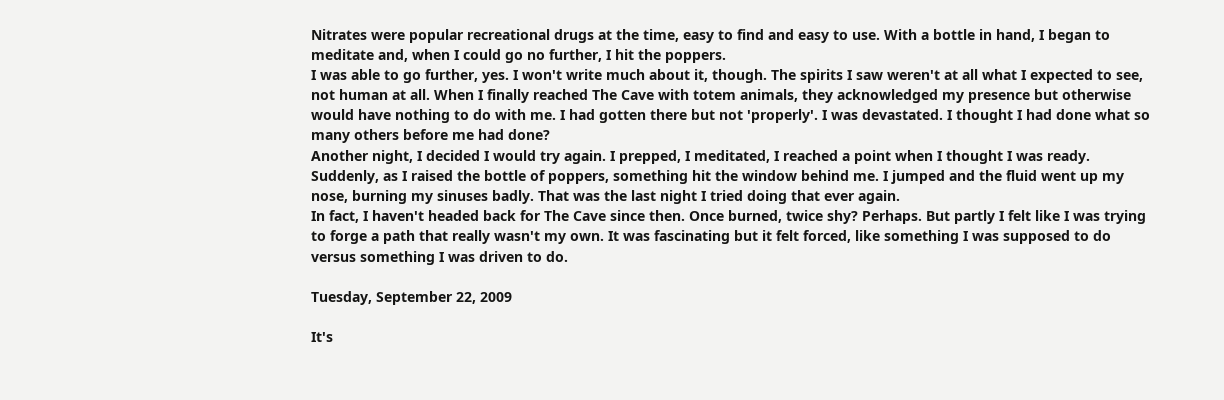Nitrates were popular recreational drugs at the time, easy to find and easy to use. With a bottle in hand, I began to meditate and, when I could go no further, I hit the poppers.
I was able to go further, yes. I won't write much about it, though. The spirits I saw weren't at all what I expected to see, not human at all. When I finally reached The Cave with totem animals, they acknowledged my presence but otherwise would have nothing to do with me. I had gotten there but not 'properly'. I was devastated. I thought I had done what so many others before me had done?
Another night, I decided I would try again. I prepped, I meditated, I reached a point when I thought I was ready. Suddenly, as I raised the bottle of poppers, something hit the window behind me. I jumped and the fluid went up my nose, burning my sinuses badly. That was the last night I tried doing that ever again.
In fact, I haven't headed back for The Cave since then. Once burned, twice shy? Perhaps. But partly I felt like I was trying to forge a path that really wasn't my own. It was fascinating but it felt forced, like something I was supposed to do versus something I was driven to do.

Tuesday, September 22, 2009

It's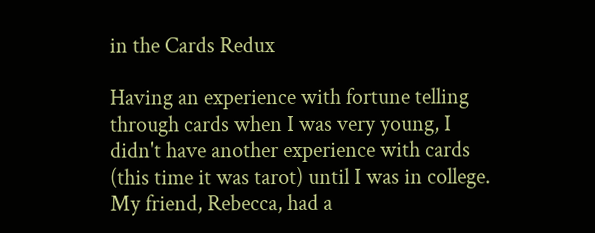in the Cards Redux

Having an experience with fortune telling through cards when I was very young, I didn't have another experience with cards (this time it was tarot) until I was in college. My friend, Rebecca, had a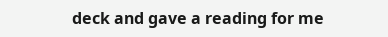deck and gave a reading for me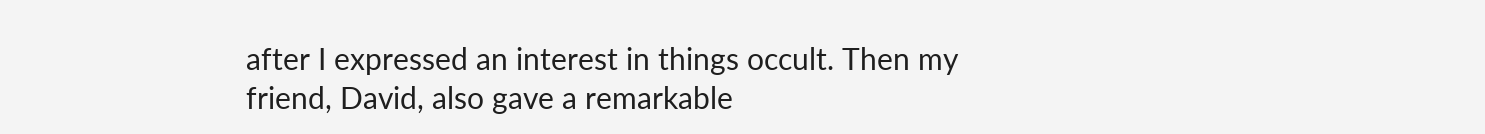after I expressed an interest in things occult. Then my friend, David, also gave a remarkable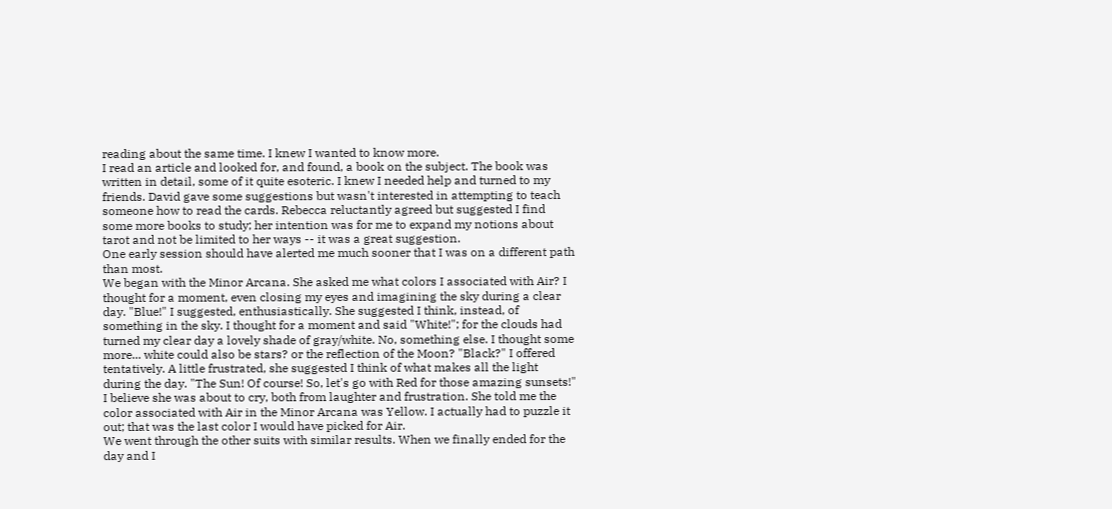reading about the same time. I knew I wanted to know more.
I read an article and looked for, and found, a book on the subject. The book was written in detail, some of it quite esoteric. I knew I needed help and turned to my friends. David gave some suggestions but wasn't interested in attempting to teach someone how to read the cards. Rebecca reluctantly agreed but suggested I find some more books to study; her intention was for me to expand my notions about tarot and not be limited to her ways -- it was a great suggestion.
One early session should have alerted me much sooner that I was on a different path than most.
We began with the Minor Arcana. She asked me what colors I associated with Air? I thought for a moment, even closing my eyes and imagining the sky during a clear day. "Blue!" I suggested, enthusiastically. She suggested I think, instead, of something in the sky. I thought for a moment and said "White!"; for the clouds had turned my clear day a lovely shade of gray/white. No, something else. I thought some more... white could also be stars? or the reflection of the Moon? "Black?" I offered tentatively. A little frustrated, she suggested I think of what makes all the light during the day. "The Sun! Of course! So, let's go with Red for those amazing sunsets!" I believe she was about to cry, both from laughter and frustration. She told me the color associated with Air in the Minor Arcana was Yellow. I actually had to puzzle it out; that was the last color I would have picked for Air.
We went through the other suits with similar results. When we finally ended for the day and I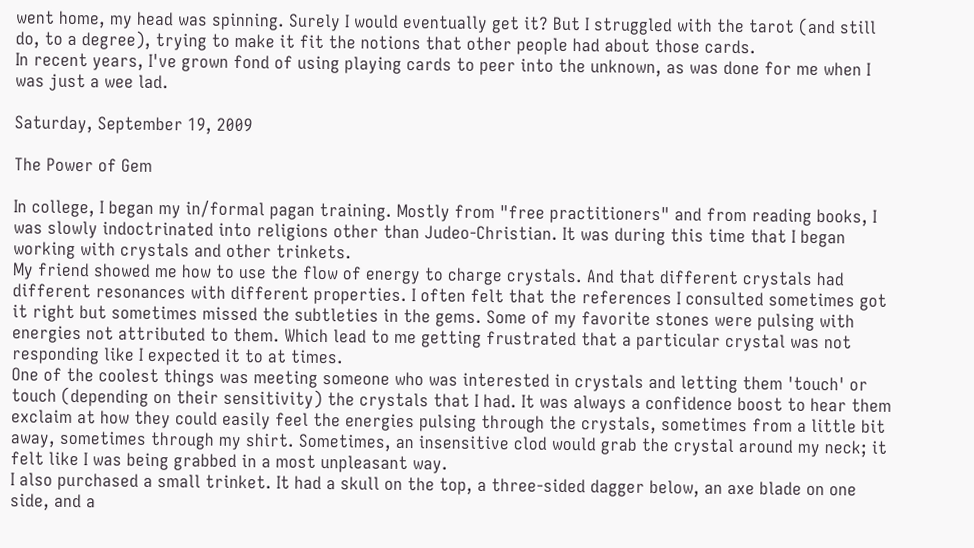went home, my head was spinning. Surely I would eventually get it? But I struggled with the tarot (and still do, to a degree), trying to make it fit the notions that other people had about those cards.
In recent years, I've grown fond of using playing cards to peer into the unknown, as was done for me when I was just a wee lad.

Saturday, September 19, 2009

The Power of Gem

In college, I began my in/formal pagan training. Mostly from "free practitioners" and from reading books, I was slowly indoctrinated into religions other than Judeo-Christian. It was during this time that I began working with crystals and other trinkets.
My friend showed me how to use the flow of energy to charge crystals. And that different crystals had different resonances with different properties. I often felt that the references I consulted sometimes got it right but sometimes missed the subtleties in the gems. Some of my favorite stones were pulsing with energies not attributed to them. Which lead to me getting frustrated that a particular crystal was not responding like I expected it to at times.
One of the coolest things was meeting someone who was interested in crystals and letting them 'touch' or touch (depending on their sensitivity) the crystals that I had. It was always a confidence boost to hear them exclaim at how they could easily feel the energies pulsing through the crystals, sometimes from a little bit away, sometimes through my shirt. Sometimes, an insensitive clod would grab the crystal around my neck; it felt like I was being grabbed in a most unpleasant way.
I also purchased a small trinket. It had a skull on the top, a three-sided dagger below, an axe blade on one side, and a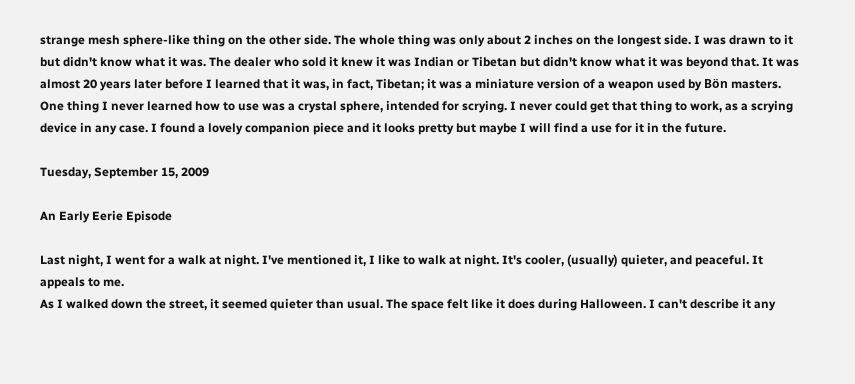strange mesh sphere-like thing on the other side. The whole thing was only about 2 inches on the longest side. I was drawn to it but didn't know what it was. The dealer who sold it knew it was Indian or Tibetan but didn't know what it was beyond that. It was almost 20 years later before I learned that it was, in fact, Tibetan; it was a miniature version of a weapon used by Bön masters.
One thing I never learned how to use was a crystal sphere, intended for scrying. I never could get that thing to work, as a scrying device in any case. I found a lovely companion piece and it looks pretty but maybe I will find a use for it in the future.

Tuesday, September 15, 2009

An Early Eerie Episode

Last night, I went for a walk at night. I've mentioned it, I like to walk at night. It's cooler, (usually) quieter, and peaceful. It appeals to me.
As I walked down the street, it seemed quieter than usual. The space felt like it does during Halloween. I can't describe it any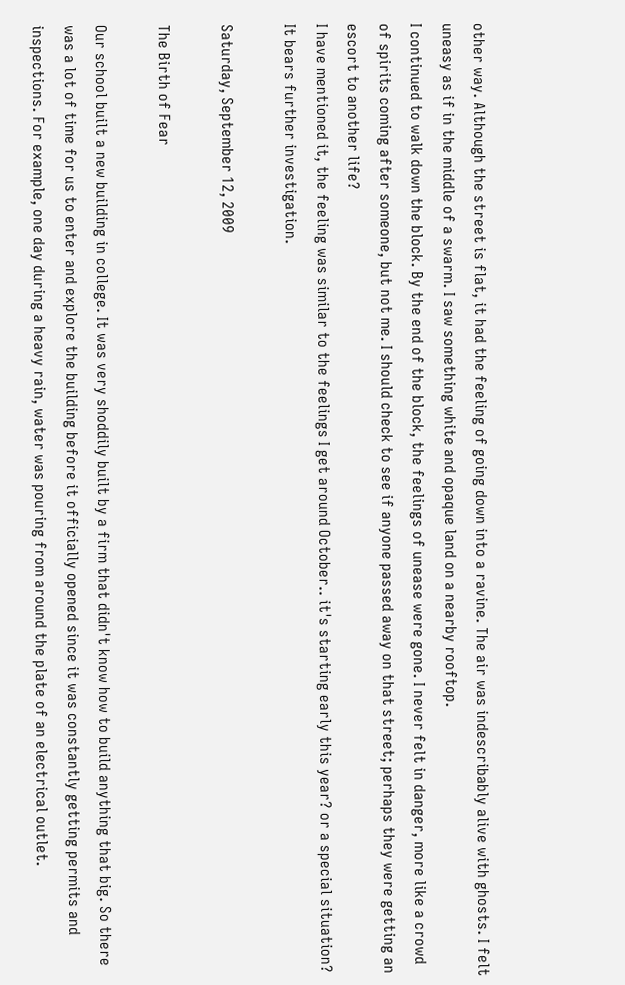other way. Although the street is flat, it had the feeling of going down into a ravine. The air was indescribably alive with ghosts. I felt uneasy as if in the middle of a swarm. I saw something white and opaque land on a nearby rooftop.
I continued to walk down the block. By the end of the block, the feelings of unease were gone. I never felt in danger, more like a crowd of spirits coming after someone, but not me. I should check to see if anyone passed away on that street; perhaps they were getting an escort to another life?
I have mentioned it, the feeling was similar to the feelings I get around October.. it's starting early this year? or a special situation? It bears further investigation.

Saturday, September 12, 2009

The Birth of Fear

Our school built a new building in college. It was very shoddily built by a firm that didn't know how to build anything that big. So there was a lot of time for us to enter and explore the building before it officially opened since it was constantly getting permits and inspections. For example, one day during a heavy rain, water was pouring from around the plate of an electrical outlet.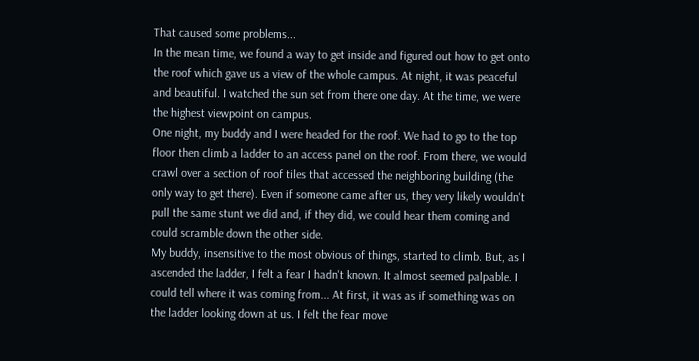That caused some problems...
In the mean time, we found a way to get inside and figured out how to get onto the roof which gave us a view of the whole campus. At night, it was peaceful and beautiful. I watched the sun set from there one day. At the time, we were the highest viewpoint on campus.
One night, my buddy and I were headed for the roof. We had to go to the top floor then climb a ladder to an access panel on the roof. From there, we would crawl over a section of roof tiles that accessed the neighboring building (the only way to get there). Even if someone came after us, they very likely wouldn't pull the same stunt we did and, if they did, we could hear them coming and could scramble down the other side.
My buddy, insensitive to the most obvious of things, started to climb. But, as I ascended the ladder, I felt a fear I hadn't known. It almost seemed palpable. I could tell where it was coming from... At first, it was as if something was on the ladder looking down at us. I felt the fear move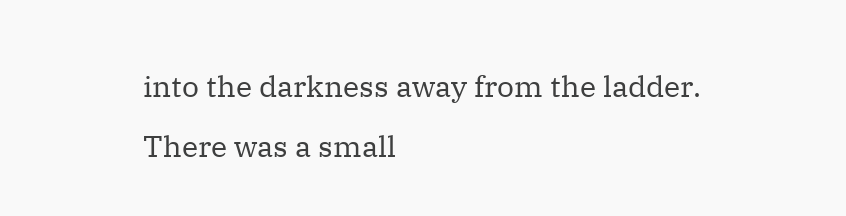into the darkness away from the ladder. There was a small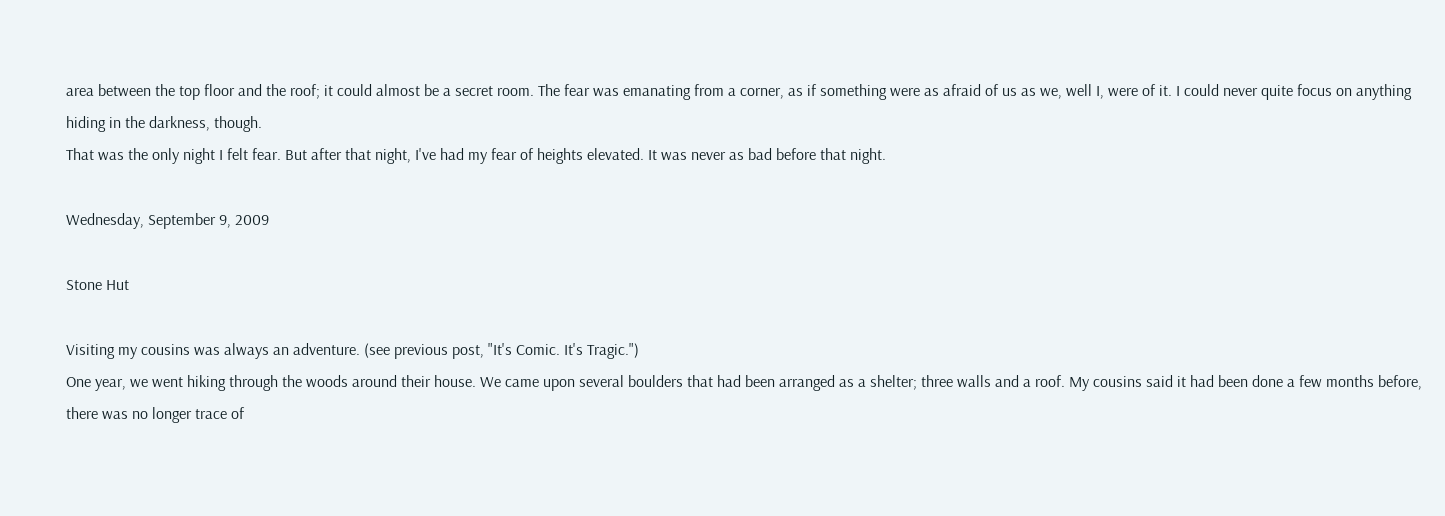area between the top floor and the roof; it could almost be a secret room. The fear was emanating from a corner, as if something were as afraid of us as we, well I, were of it. I could never quite focus on anything hiding in the darkness, though.
That was the only night I felt fear. But after that night, I've had my fear of heights elevated. It was never as bad before that night.

Wednesday, September 9, 2009

Stone Hut

Visiting my cousins was always an adventure. (see previous post, "It's Comic. It's Tragic.")
One year, we went hiking through the woods around their house. We came upon several boulders that had been arranged as a shelter; three walls and a roof. My cousins said it had been done a few months before, there was no longer trace of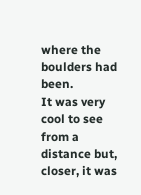where the boulders had been.
It was very cool to see from a distance but, closer, it was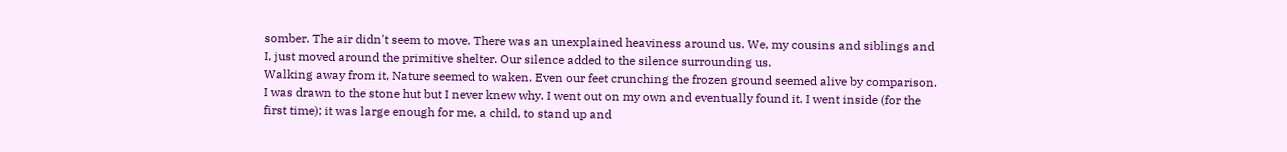somber. The air didn't seem to move. There was an unexplained heaviness around us. We, my cousins and siblings and I, just moved around the primitive shelter. Our silence added to the silence surrounding us.
Walking away from it, Nature seemed to waken. Even our feet crunching the frozen ground seemed alive by comparison.
I was drawn to the stone hut but I never knew why. I went out on my own and eventually found it. I went inside (for the first time); it was large enough for me, a child, to stand up and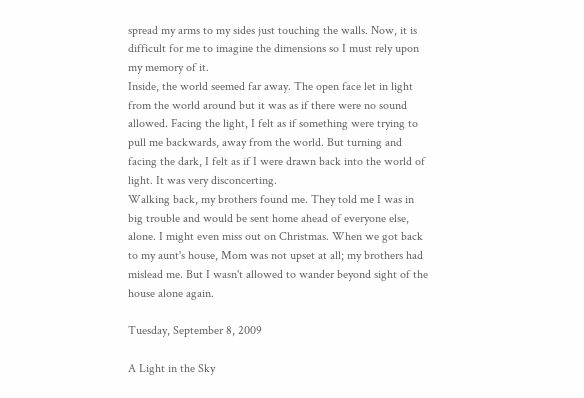spread my arms to my sides just touching the walls. Now, it is difficult for me to imagine the dimensions so I must rely upon my memory of it.
Inside, the world seemed far away. The open face let in light from the world around but it was as if there were no sound allowed. Facing the light, I felt as if something were trying to pull me backwards, away from the world. But turning and facing the dark, I felt as if I were drawn back into the world of light. It was very disconcerting.
Walking back, my brothers found me. They told me I was in big trouble and would be sent home ahead of everyone else, alone. I might even miss out on Christmas. When we got back to my aunt's house, Mom was not upset at all; my brothers had mislead me. But I wasn't allowed to wander beyond sight of the house alone again.

Tuesday, September 8, 2009

A Light in the Sky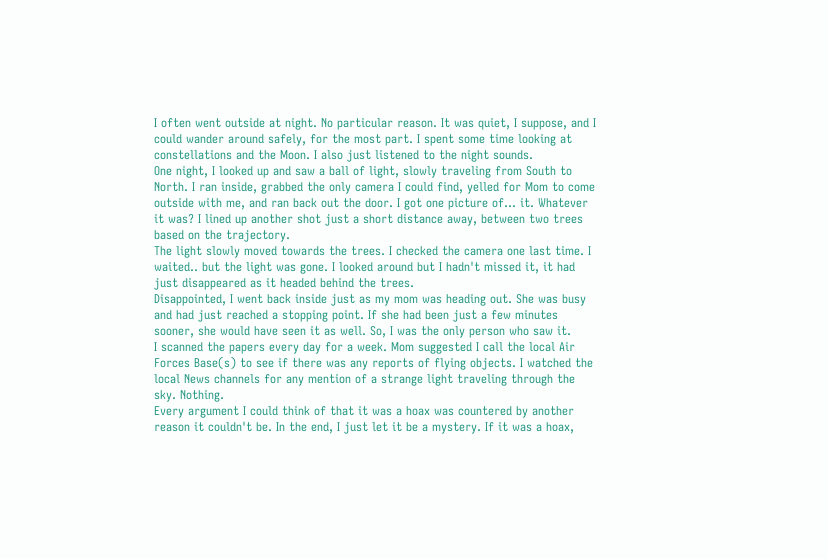I often went outside at night. No particular reason. It was quiet, I suppose, and I could wander around safely, for the most part. I spent some time looking at constellations and the Moon. I also just listened to the night sounds.
One night, I looked up and saw a ball of light, slowly traveling from South to North. I ran inside, grabbed the only camera I could find, yelled for Mom to come outside with me, and ran back out the door. I got one picture of... it. Whatever it was? I lined up another shot just a short distance away, between two trees based on the trajectory.
The light slowly moved towards the trees. I checked the camera one last time. I waited.. but the light was gone. I looked around but I hadn't missed it, it had just disappeared as it headed behind the trees.
Disappointed, I went back inside just as my mom was heading out. She was busy and had just reached a stopping point. If she had been just a few minutes sooner, she would have seen it as well. So, I was the only person who saw it.
I scanned the papers every day for a week. Mom suggested I call the local Air Forces Base(s) to see if there was any reports of flying objects. I watched the local News channels for any mention of a strange light traveling through the sky. Nothing.
Every argument I could think of that it was a hoax was countered by another reason it couldn't be. In the end, I just let it be a mystery. If it was a hoax,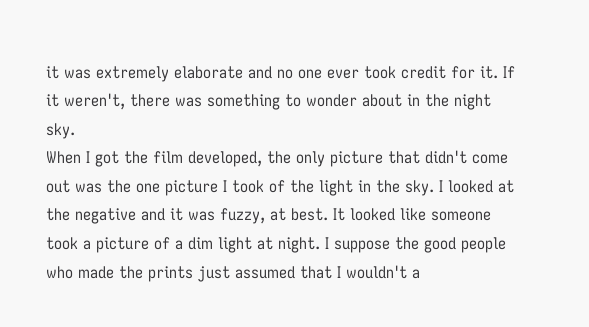it was extremely elaborate and no one ever took credit for it. If it weren't, there was something to wonder about in the night sky.
When I got the film developed, the only picture that didn't come out was the one picture I took of the light in the sky. I looked at the negative and it was fuzzy, at best. It looked like someone took a picture of a dim light at night. I suppose the good people who made the prints just assumed that I wouldn't a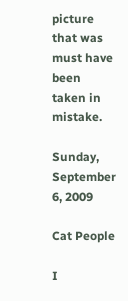picture that was must have been taken in mistake.

Sunday, September 6, 2009

Cat People

I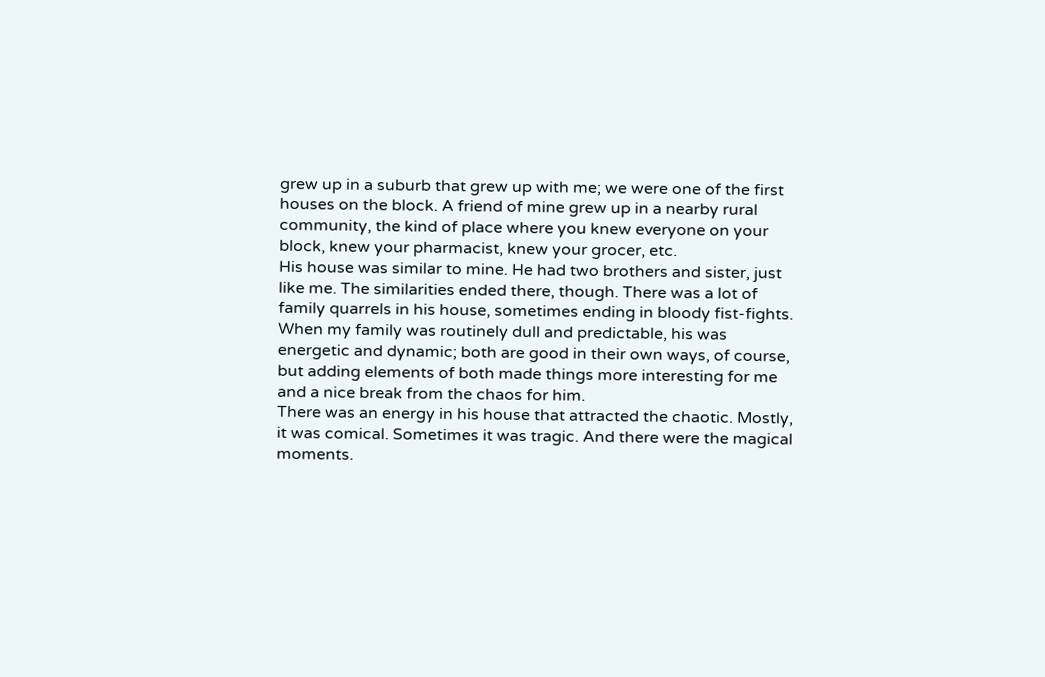grew up in a suburb that grew up with me; we were one of the first houses on the block. A friend of mine grew up in a nearby rural community, the kind of place where you knew everyone on your block, knew your pharmacist, knew your grocer, etc.
His house was similar to mine. He had two brothers and sister, just like me. The similarities ended there, though. There was a lot of family quarrels in his house, sometimes ending in bloody fist-fights. When my family was routinely dull and predictable, his was energetic and dynamic; both are good in their own ways, of course, but adding elements of both made things more interesting for me and a nice break from the chaos for him.
There was an energy in his house that attracted the chaotic. Mostly, it was comical. Sometimes it was tragic. And there were the magical moments.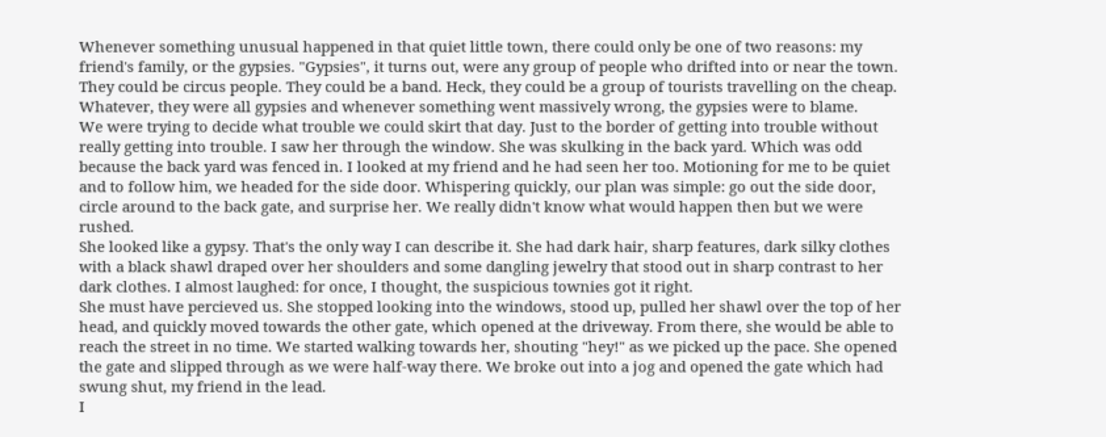Whenever something unusual happened in that quiet little town, there could only be one of two reasons: my friend's family, or the gypsies. "Gypsies", it turns out, were any group of people who drifted into or near the town. They could be circus people. They could be a band. Heck, they could be a group of tourists travelling on the cheap. Whatever, they were all gypsies and whenever something went massively wrong, the gypsies were to blame.
We were trying to decide what trouble we could skirt that day. Just to the border of getting into trouble without really getting into trouble. I saw her through the window. She was skulking in the back yard. Which was odd because the back yard was fenced in. I looked at my friend and he had seen her too. Motioning for me to be quiet and to follow him, we headed for the side door. Whispering quickly, our plan was simple: go out the side door, circle around to the back gate, and surprise her. We really didn't know what would happen then but we were rushed.
She looked like a gypsy. That's the only way I can describe it. She had dark hair, sharp features, dark silky clothes with a black shawl draped over her shoulders and some dangling jewelry that stood out in sharp contrast to her dark clothes. I almost laughed: for once, I thought, the suspicious townies got it right.
She must have percieved us. She stopped looking into the windows, stood up, pulled her shawl over the top of her head, and quickly moved towards the other gate, which opened at the driveway. From there, she would be able to reach the street in no time. We started walking towards her, shouting "hey!" as we picked up the pace. She opened the gate and slipped through as we were half-way there. We broke out into a jog and opened the gate which had swung shut, my friend in the lead.
I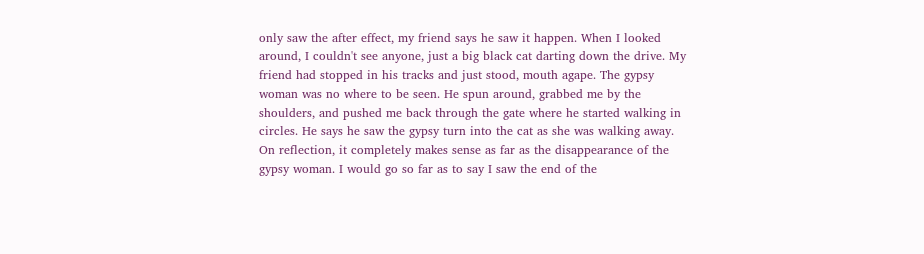only saw the after effect, my friend says he saw it happen. When I looked around, I couldn't see anyone, just a big black cat darting down the drive. My friend had stopped in his tracks and just stood, mouth agape. The gypsy woman was no where to be seen. He spun around, grabbed me by the shoulders, and pushed me back through the gate where he started walking in circles. He says he saw the gypsy turn into the cat as she was walking away.
On reflection, it completely makes sense as far as the disappearance of the gypsy woman. I would go so far as to say I saw the end of the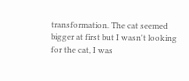transformation. The cat seemed bigger at first but I wasn't looking for the cat, I was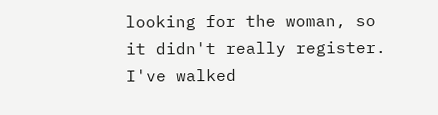looking for the woman, so it didn't really register.
I've walked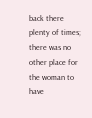back there plenty of times; there was no other place for the woman to have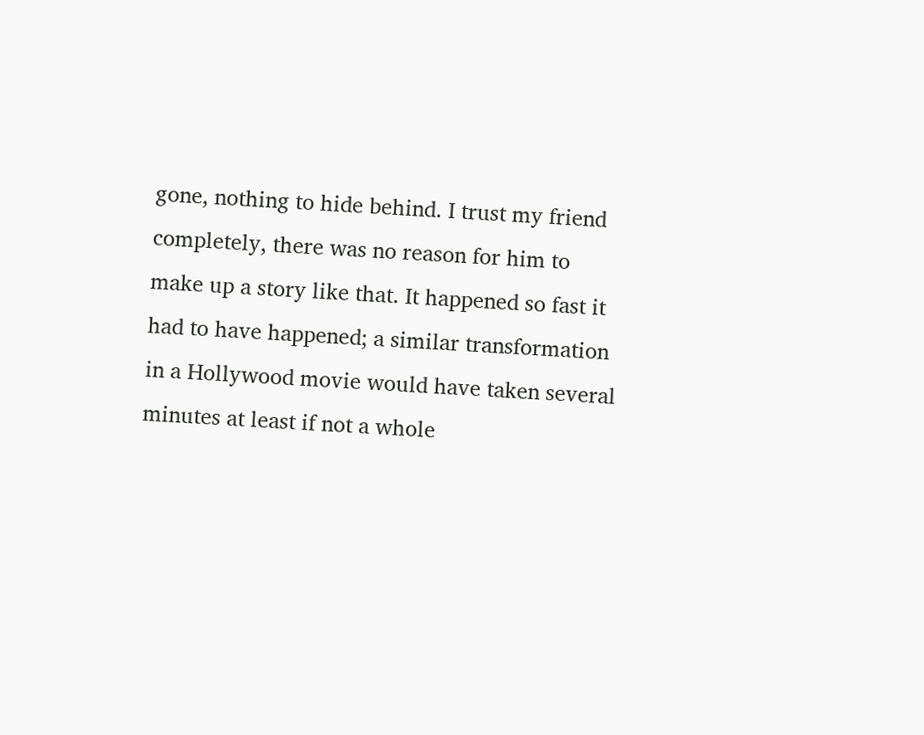gone, nothing to hide behind. I trust my friend completely, there was no reason for him to make up a story like that. It happened so fast it had to have happened; a similar transformation in a Hollywood movie would have taken several minutes at least if not a whole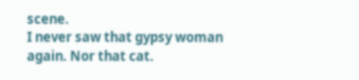scene.
I never saw that gypsy woman again. Nor that cat.